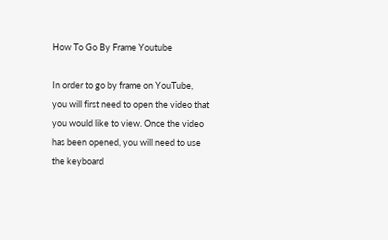How To Go By Frame Youtube

In order to go by frame on YouTube, you will first need to open the video that you would like to view. Once the video has been opened, you will need to use the keyboard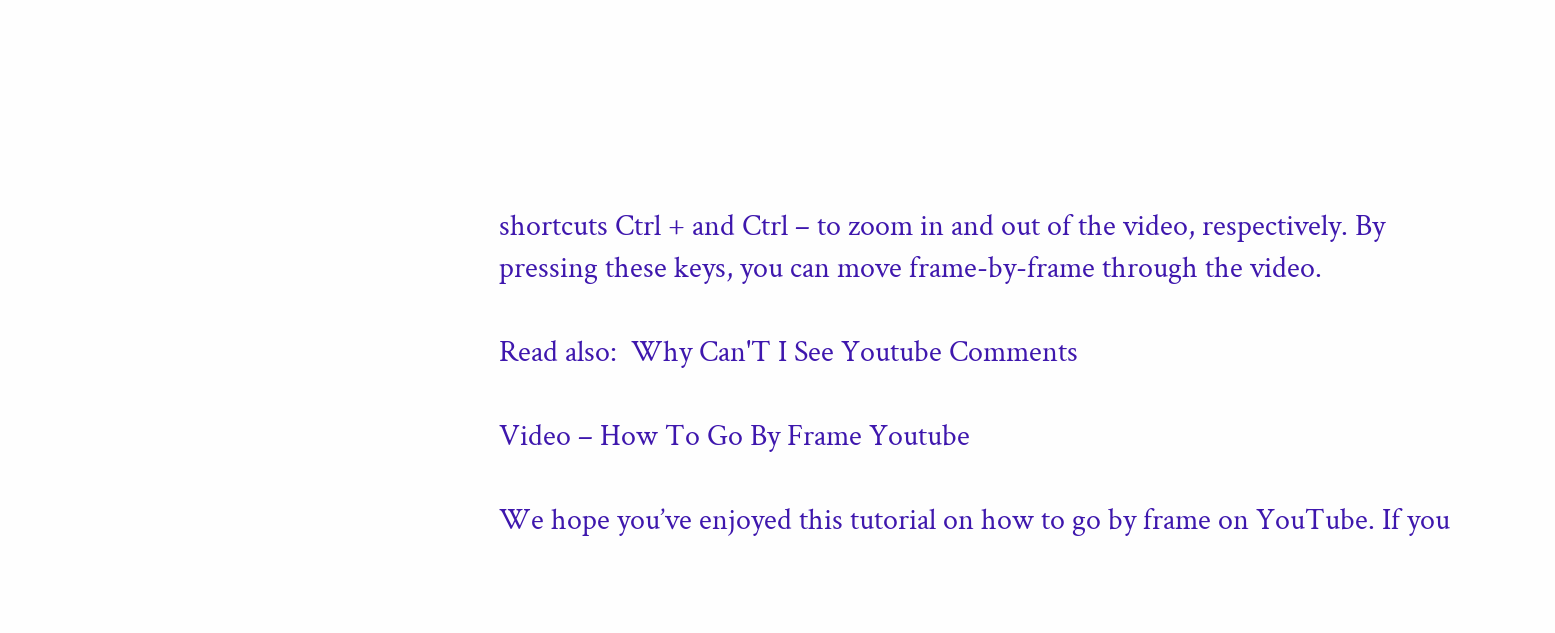shortcuts Ctrl + and Ctrl – to zoom in and out of the video, respectively. By pressing these keys, you can move frame-by-frame through the video.

Read also:  Why Can'T I See Youtube Comments

Video – How To Go By Frame Youtube

We hope you’ve enjoyed this tutorial on how to go by frame on YouTube. If you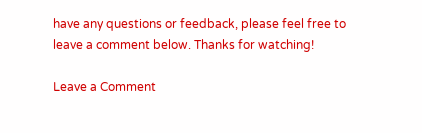have any questions or feedback, please feel free to leave a comment below. Thanks for watching!

Leave a Comment